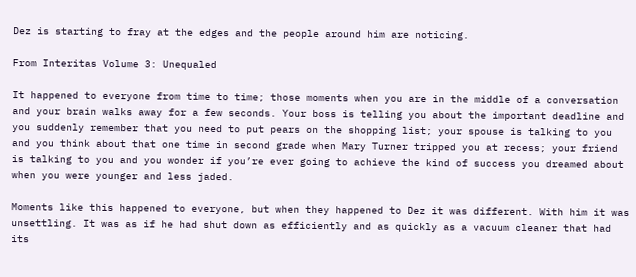Dez is starting to fray at the edges and the people around him are noticing.

From Interitas Volume 3: Unequaled

It happened to everyone from time to time; those moments when you are in the middle of a conversation and your brain walks away for a few seconds. Your boss is telling you about the important deadline and you suddenly remember that you need to put pears on the shopping list; your spouse is talking to you and you think about that one time in second grade when Mary Turner tripped you at recess; your friend is talking to you and you wonder if you’re ever going to achieve the kind of success you dreamed about when you were younger and less jaded.

Moments like this happened to everyone, but when they happened to Dez it was different. With him it was unsettling. It was as if he had shut down as efficiently and as quickly as a vacuum cleaner that had its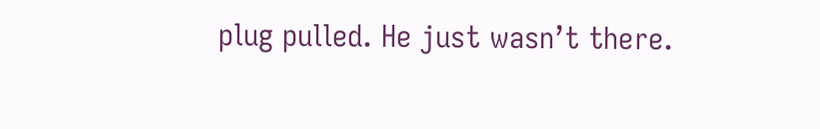plug pulled. He just wasn’t there.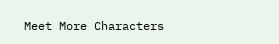Meet More Characters